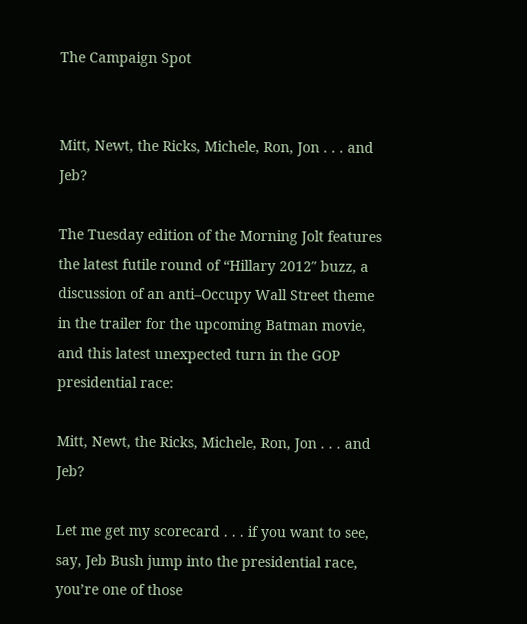The Campaign Spot


Mitt, Newt, the Ricks, Michele, Ron, Jon . . . and Jeb?

The Tuesday edition of the Morning Jolt features the latest futile round of “Hillary 2012″ buzz, a discussion of an anti–Occupy Wall Street theme in the trailer for the upcoming Batman movie, and this latest unexpected turn in the GOP presidential race:

Mitt, Newt, the Ricks, Michele, Ron, Jon . . . and Jeb?

Let me get my scorecard . . . if you want to see, say, Jeb Bush jump into the presidential race, you’re one of those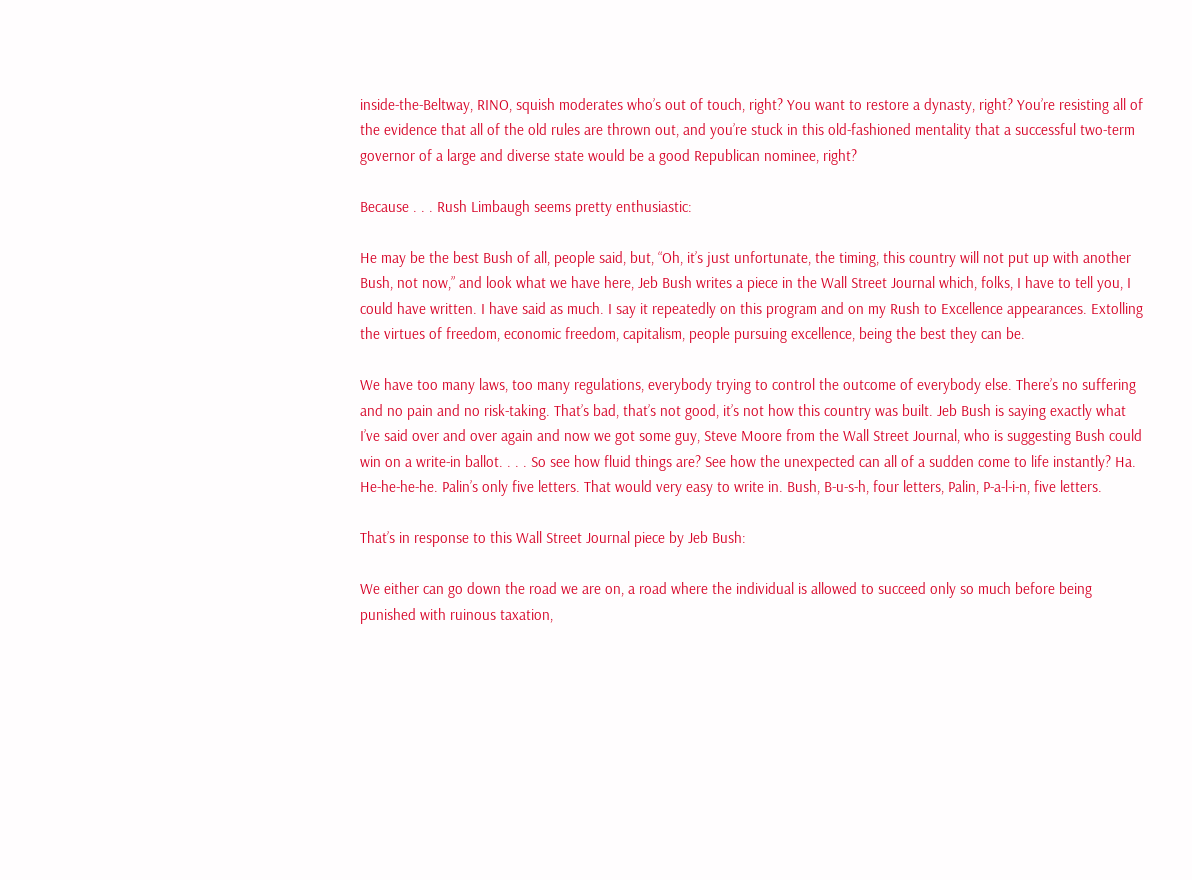inside-the-Beltway, RINO, squish moderates who’s out of touch, right? You want to restore a dynasty, right? You’re resisting all of the evidence that all of the old rules are thrown out, and you’re stuck in this old-fashioned mentality that a successful two-term governor of a large and diverse state would be a good Republican nominee, right?

Because . . . Rush Limbaugh seems pretty enthusiastic:

He may be the best Bush of all, people said, but, “Oh, it’s just unfortunate, the timing, this country will not put up with another Bush, not now,” and look what we have here, Jeb Bush writes a piece in the Wall Street Journal which, folks, I have to tell you, I could have written. I have said as much. I say it repeatedly on this program and on my Rush to Excellence appearances. Extolling the virtues of freedom, economic freedom, capitalism, people pursuing excellence, being the best they can be.

We have too many laws, too many regulations, everybody trying to control the outcome of everybody else. There’s no suffering and no pain and no risk-taking. That’s bad, that’s not good, it’s not how this country was built. Jeb Bush is saying exactly what I’ve said over and over again and now we got some guy, Steve Moore from the Wall Street Journal, who is suggesting Bush could win on a write-in ballot. . . . So see how fluid things are? See how the unexpected can all of a sudden come to life instantly? Ha. He-he-he-he. Palin’s only five letters. That would very easy to write in. Bush, B-u-s-h, four letters, Palin, P-a-l-i-n, five letters.

That’s in response to this Wall Street Journal piece by Jeb Bush:

We either can go down the road we are on, a road where the individual is allowed to succeed only so much before being punished with ruinous taxation,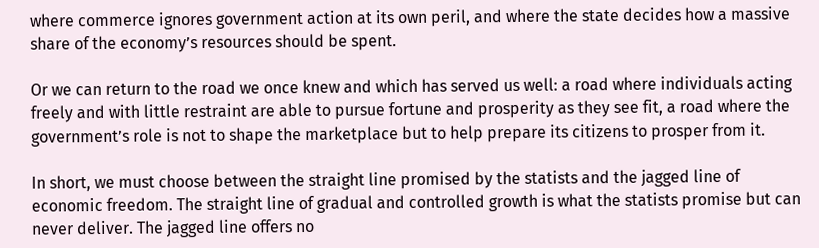where commerce ignores government action at its own peril, and where the state decides how a massive share of the economy’s resources should be spent.

Or we can return to the road we once knew and which has served us well: a road where individuals acting freely and with little restraint are able to pursue fortune and prosperity as they see fit, a road where the government’s role is not to shape the marketplace but to help prepare its citizens to prosper from it.

In short, we must choose between the straight line promised by the statists and the jagged line of economic freedom. The straight line of gradual and controlled growth is what the statists promise but can never deliver. The jagged line offers no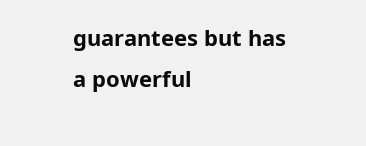guarantees but has a powerful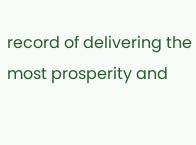record of delivering the most prosperity and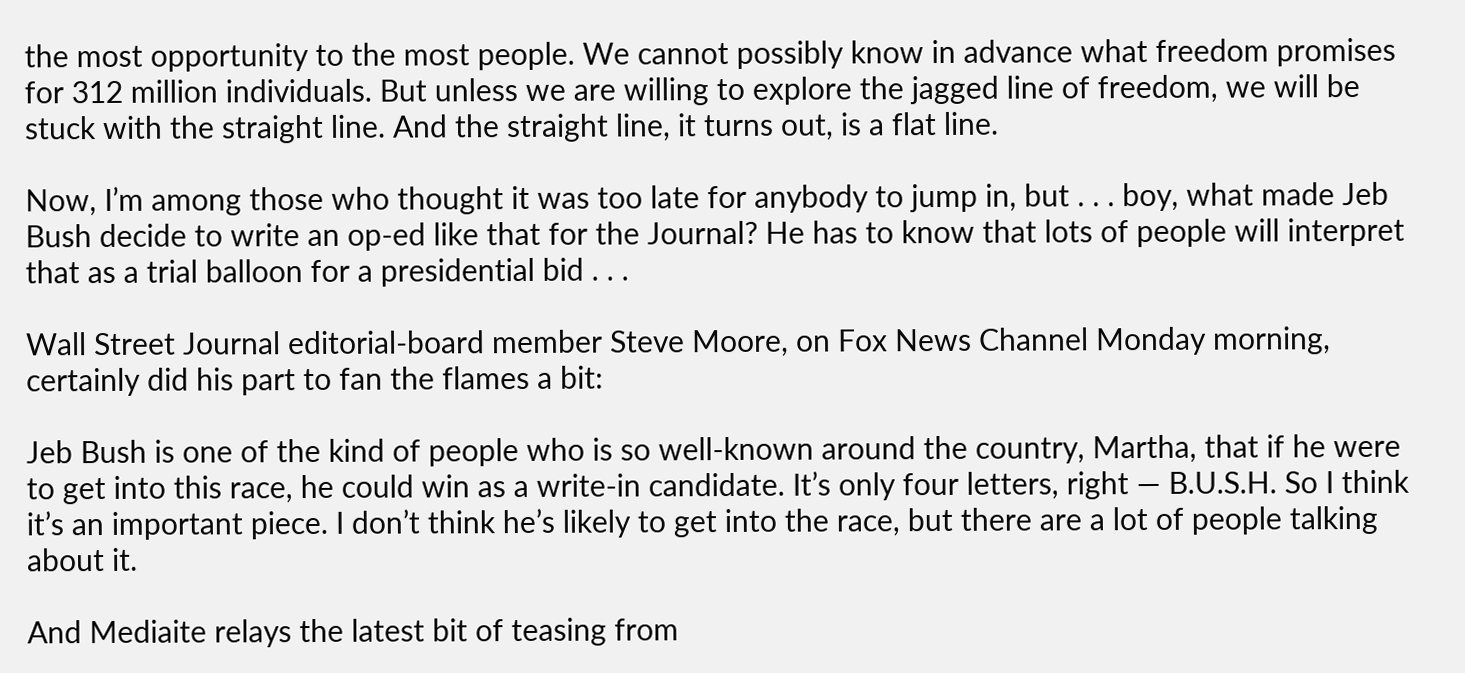the most opportunity to the most people. We cannot possibly know in advance what freedom promises for 312 million individuals. But unless we are willing to explore the jagged line of freedom, we will be stuck with the straight line. And the straight line, it turns out, is a flat line.

Now, I’m among those who thought it was too late for anybody to jump in, but . . . boy, what made Jeb Bush decide to write an op-ed like that for the Journal? He has to know that lots of people will interpret that as a trial balloon for a presidential bid . . .

Wall Street Journal editorial-board member Steve Moore, on Fox News Channel Monday morning, certainly did his part to fan the flames a bit:

Jeb Bush is one of the kind of people who is so well-known around the country, Martha, that if he were to get into this race, he could win as a write-in candidate. It’s only four letters, right — B.U.S.H. So I think it’s an important piece. I don’t think he’s likely to get into the race, but there are a lot of people talking about it.

And Mediaite relays the latest bit of teasing from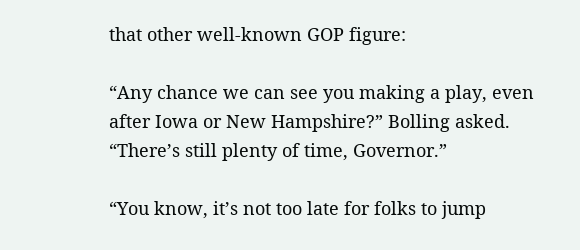that other well-known GOP figure:

“Any chance we can see you making a play, even after Iowa or New Hampshire?” Bolling asked. “There’s still plenty of time, Governor.”

“You know, it’s not too late for folks to jump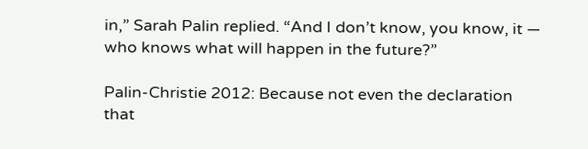in,” Sarah Palin replied. “And I don’t know, you know, it — who knows what will happen in the future?”

Palin-Christie 2012: Because not even the declaration that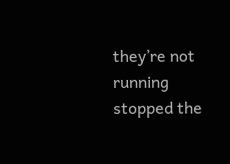they’re not running stopped the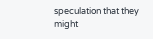speculation that they might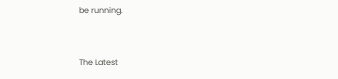be running.


The Latest